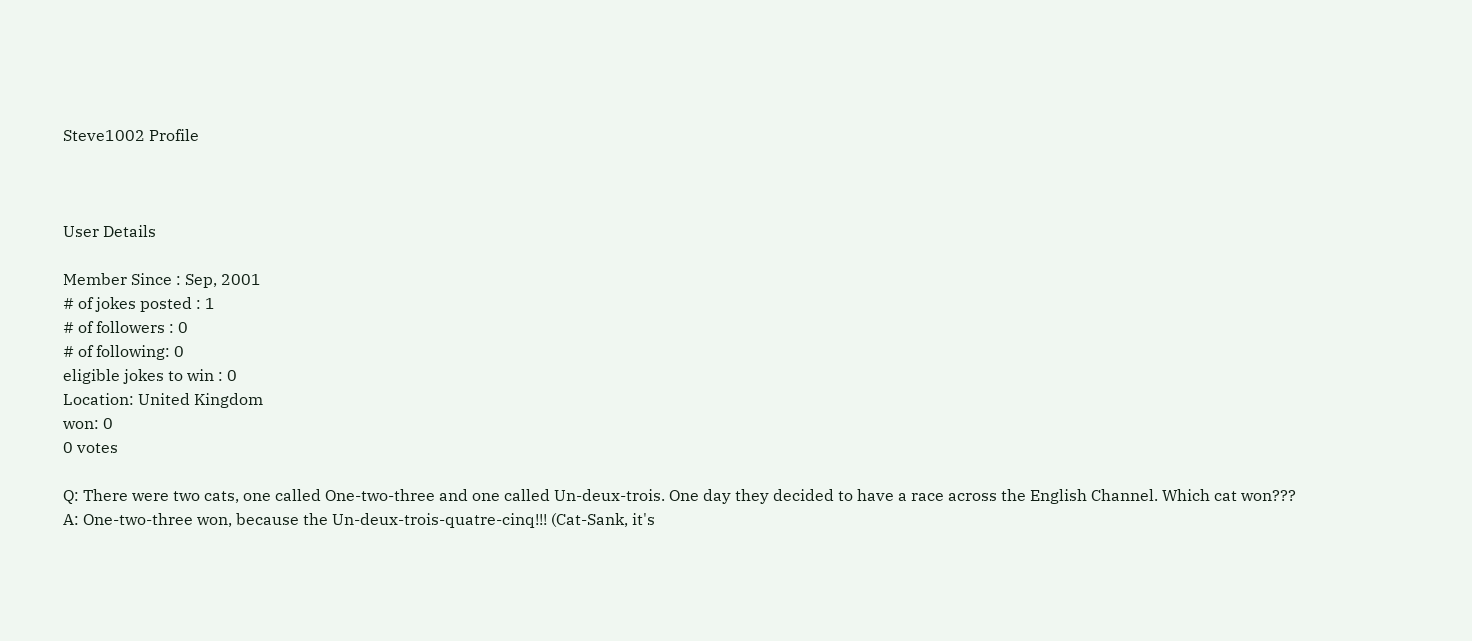Steve1002 Profile



User Details

Member Since : Sep, 2001
# of jokes posted : 1
# of followers : 0
# of following: 0
eligible jokes to win : 0
Location: United Kingdom
won: 0
0 votes

Q: There were two cats, one called One-two-three and one called Un-deux-trois. One day they decided to have a race across the English Channel. Which cat won???
A: One-two-three won, because the Un-deux-trois-quatre-cinq!!! (Cat-Sank, it's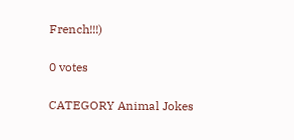French!!!)

0 votes

CATEGORY Animal Jokes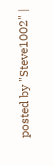posted by "Steve1002" |